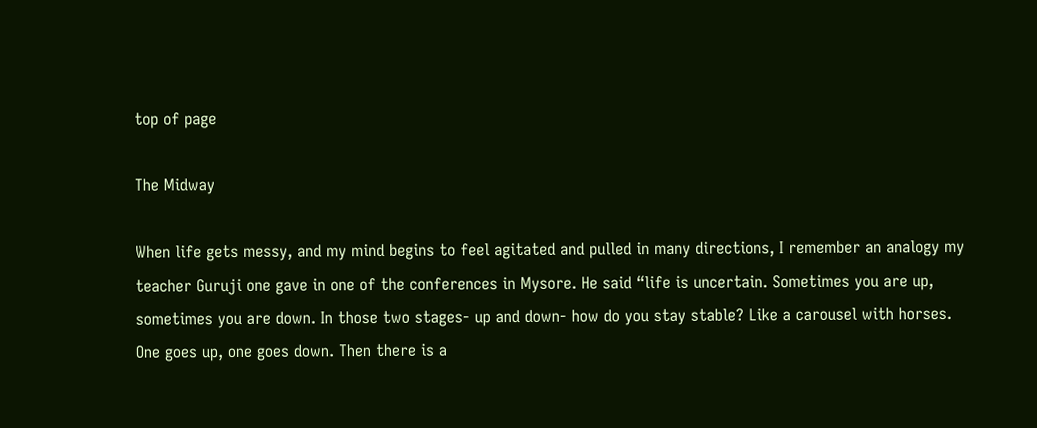top of page

The Midway

When life gets messy, and my mind begins to feel agitated and pulled in many directions, I remember an analogy my teacher Guruji one gave in one of the conferences in Mysore. He said “life is uncertain. Sometimes you are up, sometimes you are down. In those two stages- up and down- how do you stay stable? Like a carousel with horses. One goes up, one goes down. Then there is a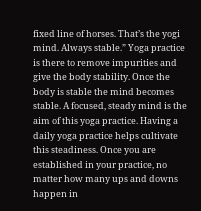fixed line of horses. That’s the yogi mind. Always stable.” Yoga practice is there to remove impurities and give the body stability. Once the body is stable the mind becomes stable. A focused, steady mind is the aim of this yoga practice. Having a daily yoga practice helps cultivate this steadiness. Once you are established in your practice, no matter how many ups and downs happen in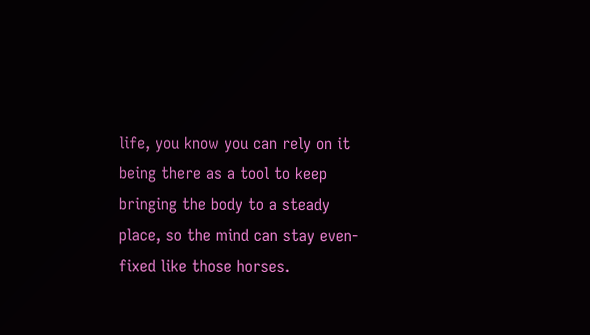life, you know you can rely on it being there as a tool to keep bringing the body to a steady place, so the mind can stay even- fixed like those horses.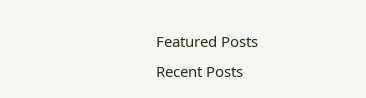Featured Posts
Recent Posts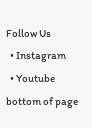Follow Us
  • Instagram
  • Youtube
bottom of page